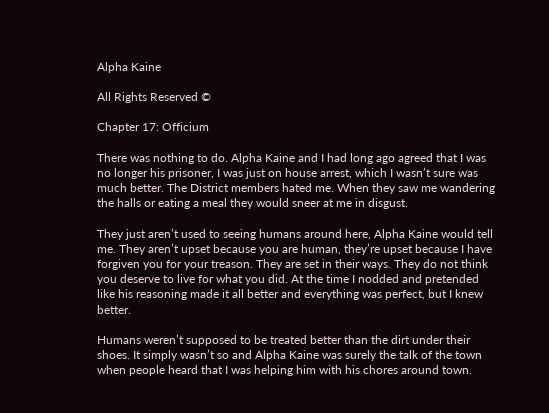Alpha Kaine

All Rights Reserved ©

Chapter 17: Officium

There was nothing to do. Alpha Kaine and I had long ago agreed that I was no longer his prisoner, I was just on house arrest, which I wasn’t sure was much better. The District members hated me. When they saw me wandering the halls or eating a meal they would sneer at me in disgust.

They just aren’t used to seeing humans around here, Alpha Kaine would tell me. They aren’t upset because you are human, they’re upset because I have forgiven you for your treason. They are set in their ways. They do not think you deserve to live for what you did. At the time I nodded and pretended like his reasoning made it all better and everything was perfect, but I knew better.

Humans weren’t supposed to be treated better than the dirt under their shoes. It simply wasn’t so and Alpha Kaine was surely the talk of the town when people heard that I was helping him with his chores around town.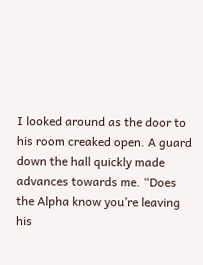I looked around as the door to his room creaked open. A guard down the hall quickly made advances towards me. “Does the Alpha know you’re leaving his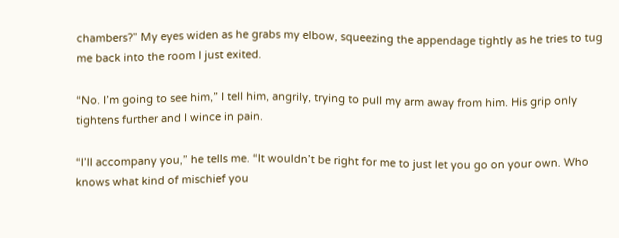chambers?” My eyes widen as he grabs my elbow, squeezing the appendage tightly as he tries to tug me back into the room I just exited.

“No. I’m going to see him,” I tell him, angrily, trying to pull my arm away from him. His grip only tightens further and I wince in pain.

“I’ll accompany you,” he tells me. “It wouldn’t be right for me to just let you go on your own. Who knows what kind of mischief you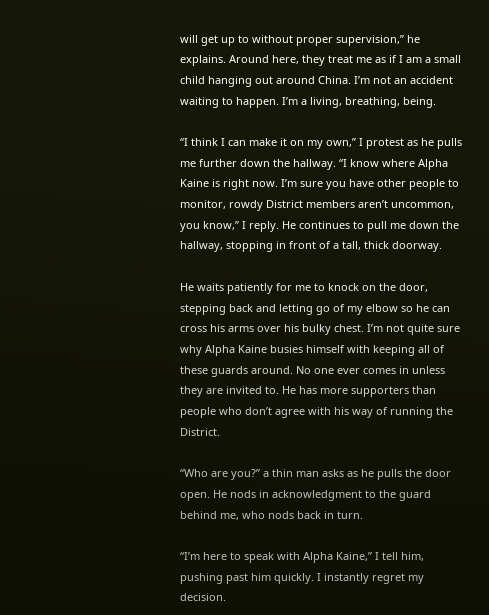will get up to without proper supervision,” he explains. Around here, they treat me as if I am a small child hanging out around China. I’m not an accident waiting to happen. I’m a living, breathing, being.

“I think I can make it on my own,” I protest as he pulls me further down the hallway. “I know where Alpha Kaine is right now. I’m sure you have other people to monitor, rowdy District members aren’t uncommon, you know,” I reply. He continues to pull me down the hallway, stopping in front of a tall, thick doorway.

He waits patiently for me to knock on the door, stepping back and letting go of my elbow so he can cross his arms over his bulky chest. I’m not quite sure why Alpha Kaine busies himself with keeping all of these guards around. No one ever comes in unless they are invited to. He has more supporters than people who don’t agree with his way of running the District.

“Who are you?” a thin man asks as he pulls the door open. He nods in acknowledgment to the guard behind me, who nods back in turn.

“I’m here to speak with Alpha Kaine,” I tell him, pushing past him quickly. I instantly regret my decision.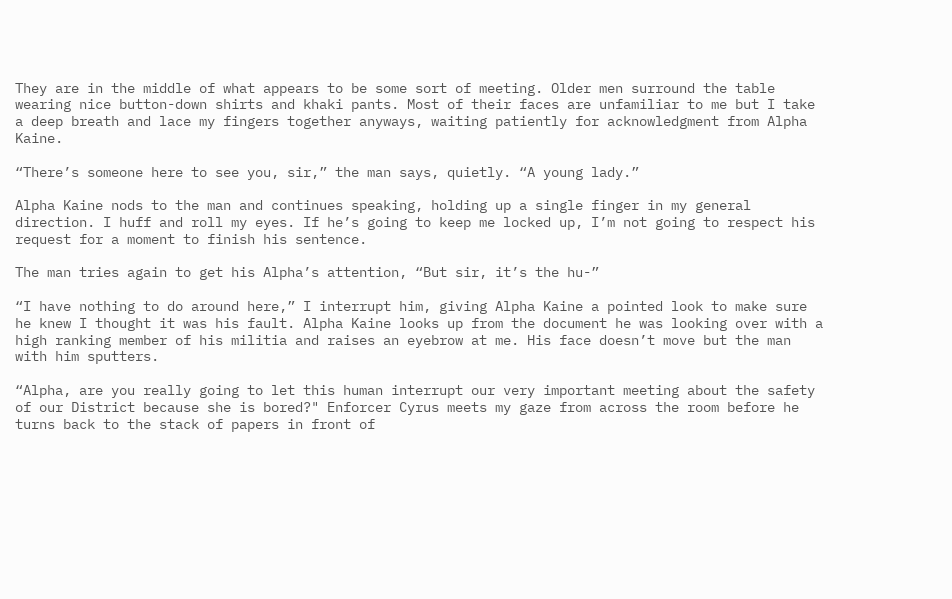They are in the middle of what appears to be some sort of meeting. Older men surround the table wearing nice button-down shirts and khaki pants. Most of their faces are unfamiliar to me but I take a deep breath and lace my fingers together anyways, waiting patiently for acknowledgment from Alpha Kaine.

“There’s someone here to see you, sir,” the man says, quietly. “A young lady.”

Alpha Kaine nods to the man and continues speaking, holding up a single finger in my general direction. I huff and roll my eyes. If he’s going to keep me locked up, I’m not going to respect his request for a moment to finish his sentence.

The man tries again to get his Alpha’s attention, “But sir, it’s the hu-”

“I have nothing to do around here,” I interrupt him, giving Alpha Kaine a pointed look to make sure he knew I thought it was his fault. Alpha Kaine looks up from the document he was looking over with a high ranking member of his militia and raises an eyebrow at me. His face doesn’t move but the man with him sputters.

“Alpha, are you really going to let this human interrupt our very important meeting about the safety of our District because she is bored?" Enforcer Cyrus meets my gaze from across the room before he turns back to the stack of papers in front of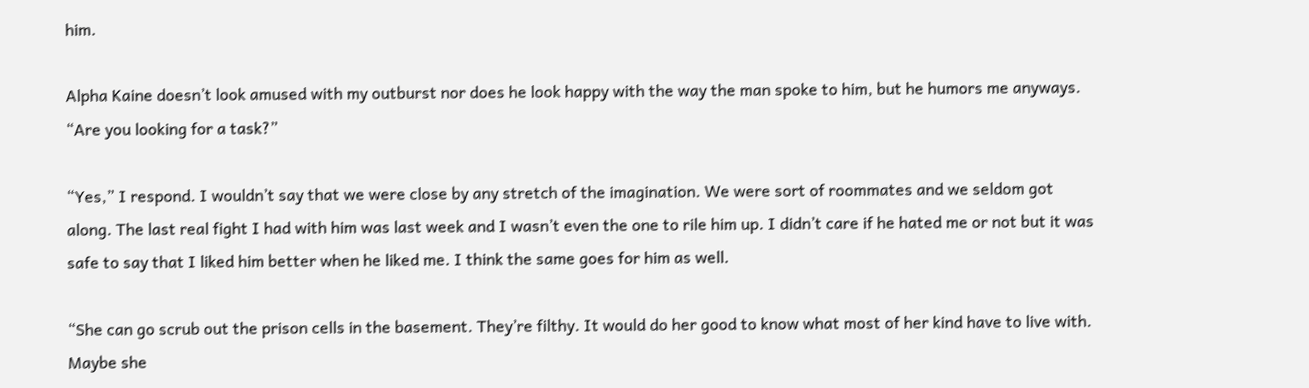him.

Alpha Kaine doesn’t look amused with my outburst nor does he look happy with the way the man spoke to him, but he humors me anyways. “Are you looking for a task?”

“Yes,” I respond. I wouldn’t say that we were close by any stretch of the imagination. We were sort of roommates and we seldom got along. The last real fight I had with him was last week and I wasn’t even the one to rile him up. I didn’t care if he hated me or not but it was safe to say that I liked him better when he liked me. I think the same goes for him as well.

“She can go scrub out the prison cells in the basement. They’re filthy. It would do her good to know what most of her kind have to live with. Maybe she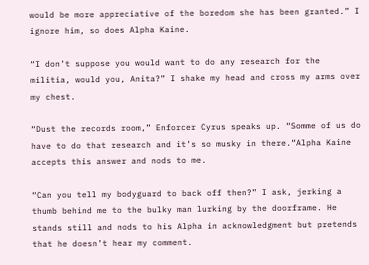would be more appreciative of the boredom she has been granted.” I ignore him, so does Alpha Kaine.

“I don’t suppose you would want to do any research for the militia, would you, Anita?” I shake my head and cross my arms over my chest.

“Dust the records room,” Enforcer Cyrus speaks up. “Somme of us do have to do that research and it’s so musky in there.“Alpha Kaine accepts this answer and nods to me.

“Can you tell my bodyguard to back off then?” I ask, jerking a thumb behind me to the bulky man lurking by the doorframe. He stands still and nods to his Alpha in acknowledgment but pretends that he doesn’t hear my comment.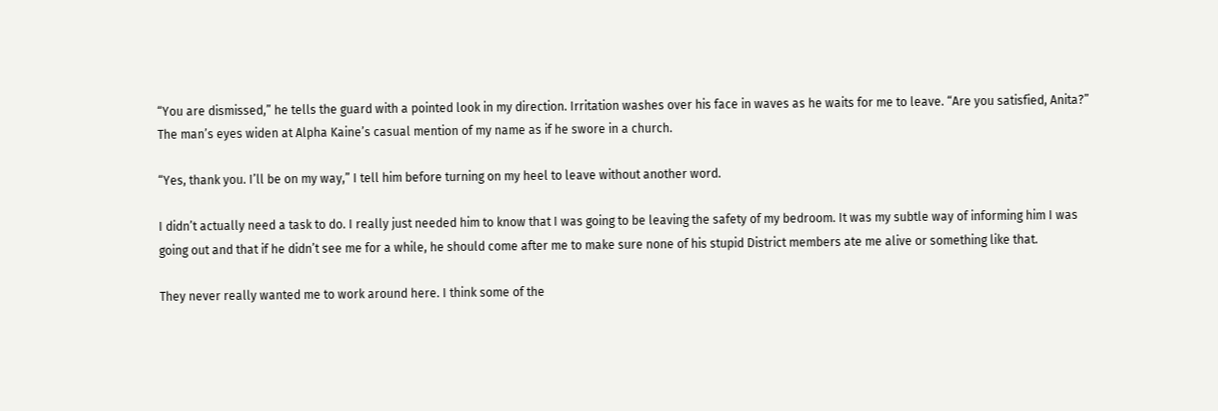“You are dismissed,” he tells the guard with a pointed look in my direction. Irritation washes over his face in waves as he waits for me to leave. “Are you satisfied, Anita?” The man’s eyes widen at Alpha Kaine’s casual mention of my name as if he swore in a church.

“Yes, thank you. I’ll be on my way,” I tell him before turning on my heel to leave without another word.

I didn’t actually need a task to do. I really just needed him to know that I was going to be leaving the safety of my bedroom. It was my subtle way of informing him I was going out and that if he didn’t see me for a while, he should come after me to make sure none of his stupid District members ate me alive or something like that.

They never really wanted me to work around here. I think some of the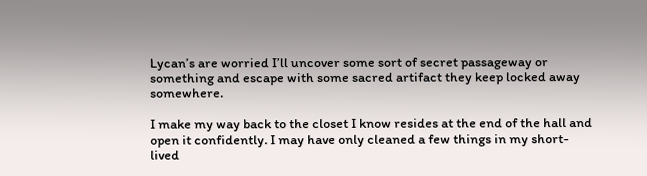Lycan’s are worried I’ll uncover some sort of secret passageway or something and escape with some sacred artifact they keep locked away somewhere.

I make my way back to the closet I know resides at the end of the hall and open it confidently. I may have only cleaned a few things in my short-lived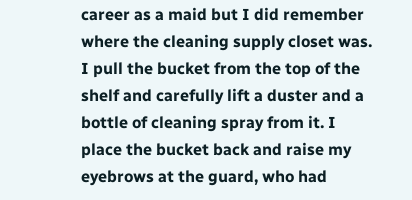career as a maid but I did remember where the cleaning supply closet was. I pull the bucket from the top of the shelf and carefully lift a duster and a bottle of cleaning spray from it. I place the bucket back and raise my eyebrows at the guard, who had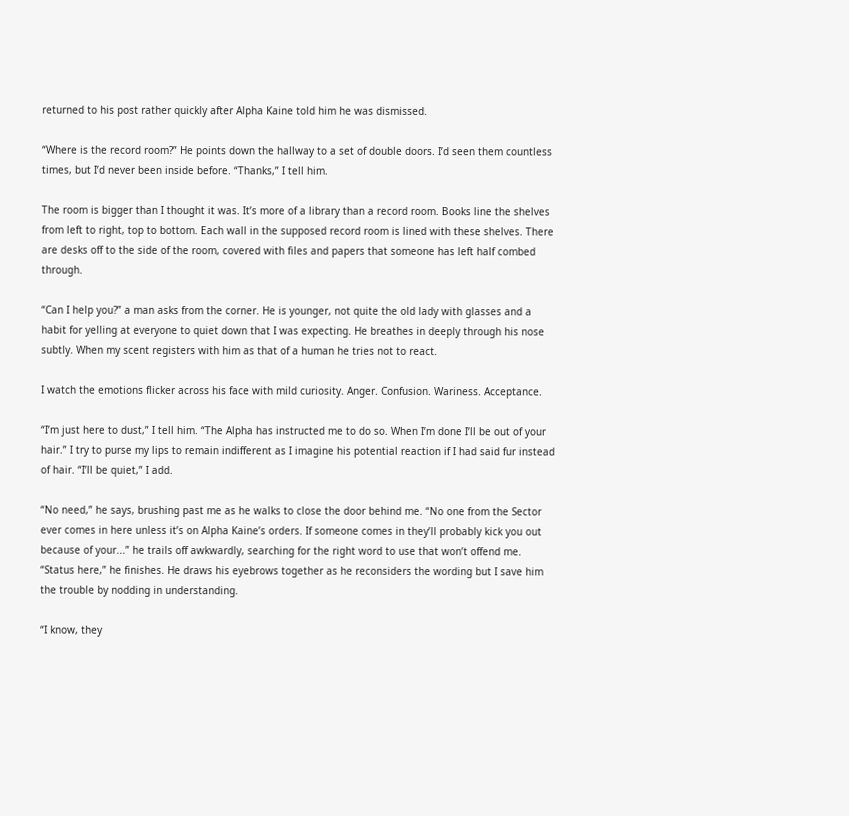returned to his post rather quickly after Alpha Kaine told him he was dismissed.

“Where is the record room?” He points down the hallway to a set of double doors. I’d seen them countless times, but I’d never been inside before. “Thanks,” I tell him.

The room is bigger than I thought it was. It’s more of a library than a record room. Books line the shelves from left to right, top to bottom. Each wall in the supposed record room is lined with these shelves. There are desks off to the side of the room, covered with files and papers that someone has left half combed through.

“Can I help you?” a man asks from the corner. He is younger, not quite the old lady with glasses and a habit for yelling at everyone to quiet down that I was expecting. He breathes in deeply through his nose subtly. When my scent registers with him as that of a human he tries not to react.

I watch the emotions flicker across his face with mild curiosity. Anger. Confusion. Wariness. Acceptance.

“I’m just here to dust,” I tell him. “The Alpha has instructed me to do so. When I’m done I’ll be out of your hair.” I try to purse my lips to remain indifferent as I imagine his potential reaction if I had said fur instead of hair. “I’ll be quiet,” I add.

“No need,” he says, brushing past me as he walks to close the door behind me. “No one from the Sector ever comes in here unless it’s on Alpha Kaine’s orders. If someone comes in they’ll probably kick you out because of your...” he trails off awkwardly, searching for the right word to use that won’t offend me. “Status here,” he finishes. He draws his eyebrows together as he reconsiders the wording but I save him the trouble by nodding in understanding.

“I know, they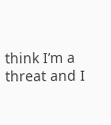think I’m a threat and I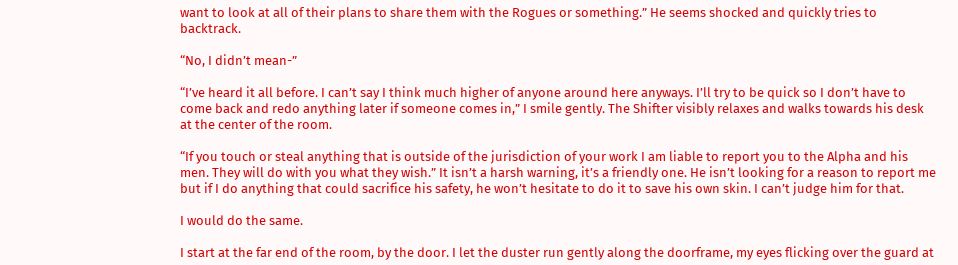want to look at all of their plans to share them with the Rogues or something.” He seems shocked and quickly tries to backtrack.

“No, I didn’t mean-”

“I’ve heard it all before. I can’t say I think much higher of anyone around here anyways. I’ll try to be quick so I don’t have to come back and redo anything later if someone comes in,” I smile gently. The Shifter visibly relaxes and walks towards his desk at the center of the room.

“If you touch or steal anything that is outside of the jurisdiction of your work I am liable to report you to the Alpha and his men. They will do with you what they wish.” It isn’t a harsh warning, it’s a friendly one. He isn’t looking for a reason to report me but if I do anything that could sacrifice his safety, he won’t hesitate to do it to save his own skin. I can’t judge him for that.

I would do the same.

I start at the far end of the room, by the door. I let the duster run gently along the doorframe, my eyes flicking over the guard at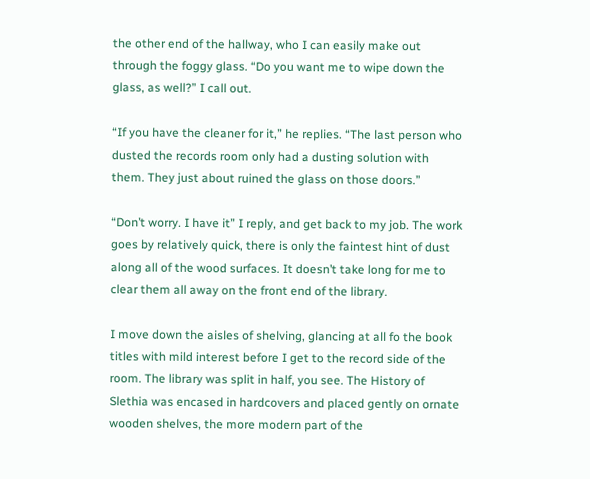the other end of the hallway, who I can easily make out through the foggy glass. “Do you want me to wipe down the glass, as well?” I call out.

“If you have the cleaner for it,” he replies. “The last person who dusted the records room only had a dusting solution with them. They just about ruined the glass on those doors.”

“Don’t worry. I have it” I reply, and get back to my job. The work goes by relatively quick, there is only the faintest hint of dust along all of the wood surfaces. It doesn’t take long for me to clear them all away on the front end of the library.

I move down the aisles of shelving, glancing at all fo the book titles with mild interest before I get to the record side of the room. The library was split in half, you see. The History of Slethia was encased in hardcovers and placed gently on ornate wooden shelves, the more modern part of the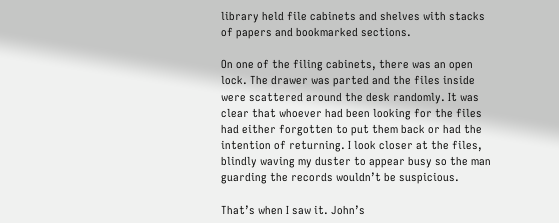library held file cabinets and shelves with stacks of papers and bookmarked sections.

On one of the filing cabinets, there was an open lock. The drawer was parted and the files inside were scattered around the desk randomly. It was clear that whoever had been looking for the files had either forgotten to put them back or had the intention of returning. I look closer at the files, blindly waving my duster to appear busy so the man guarding the records wouldn’t be suspicious.

That’s when I saw it. John’s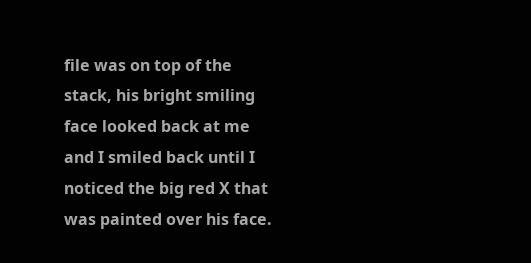file was on top of the stack, his bright smiling face looked back at me and I smiled back until I noticed the big red X that was painted over his face.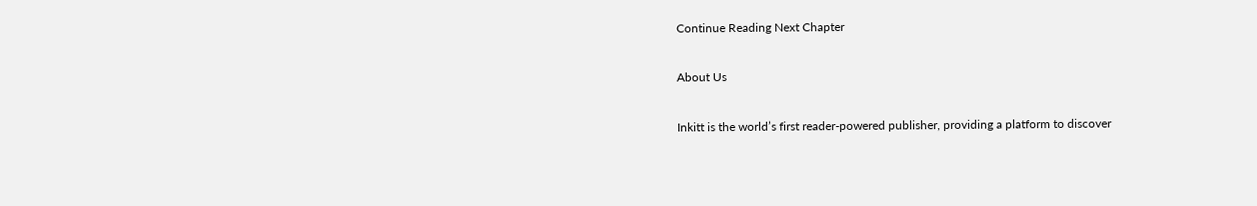Continue Reading Next Chapter

About Us

Inkitt is the world’s first reader-powered publisher, providing a platform to discover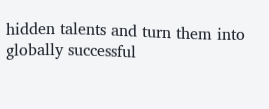hidden talents and turn them into globally successful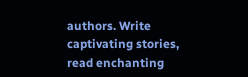authors. Write captivating stories, read enchanting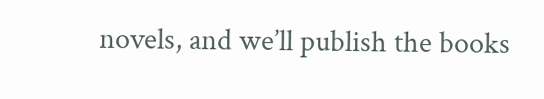novels, and we’ll publish the books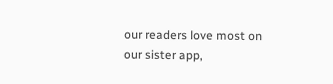our readers love most on our sister app,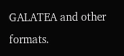GALATEA and other formats.